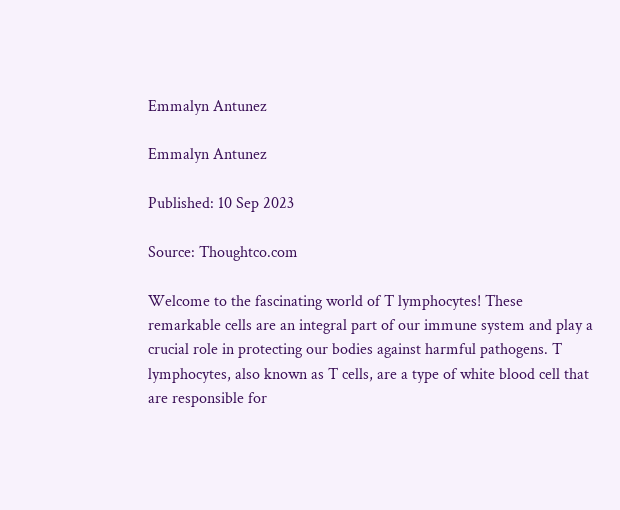Emmalyn Antunez

Emmalyn Antunez

Published: 10 Sep 2023

Source: Thoughtco.com

Welcome to the fascinating world of T lymphocytes! These remarkable cells are an integral part of our immune system and play a crucial role in protecting our bodies against harmful pathogens. T lymphocytes, also known as T cells, are a type of white blood cell that are responsible for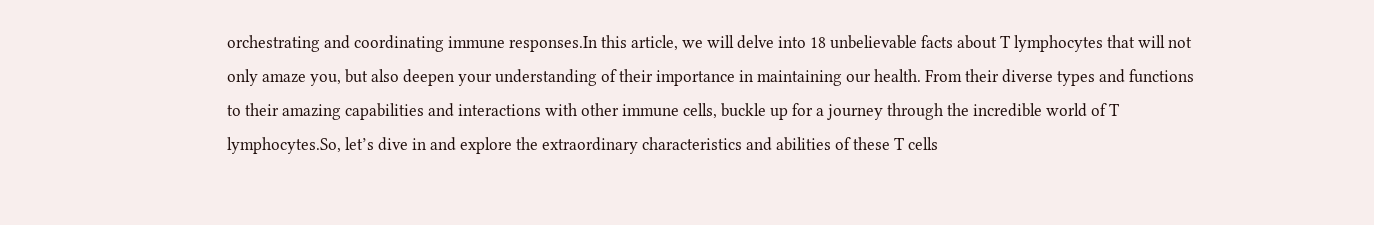orchestrating and coordinating immune responses.In this article, we will delve into 18 unbelievable facts about T lymphocytes that will not only amaze you, but also deepen your understanding of their importance in maintaining our health. From their diverse types and functions to their amazing capabilities and interactions with other immune cells, buckle up for a journey through the incredible world of T lymphocytes.So, let’s dive in and explore the extraordinary characteristics and abilities of these T cells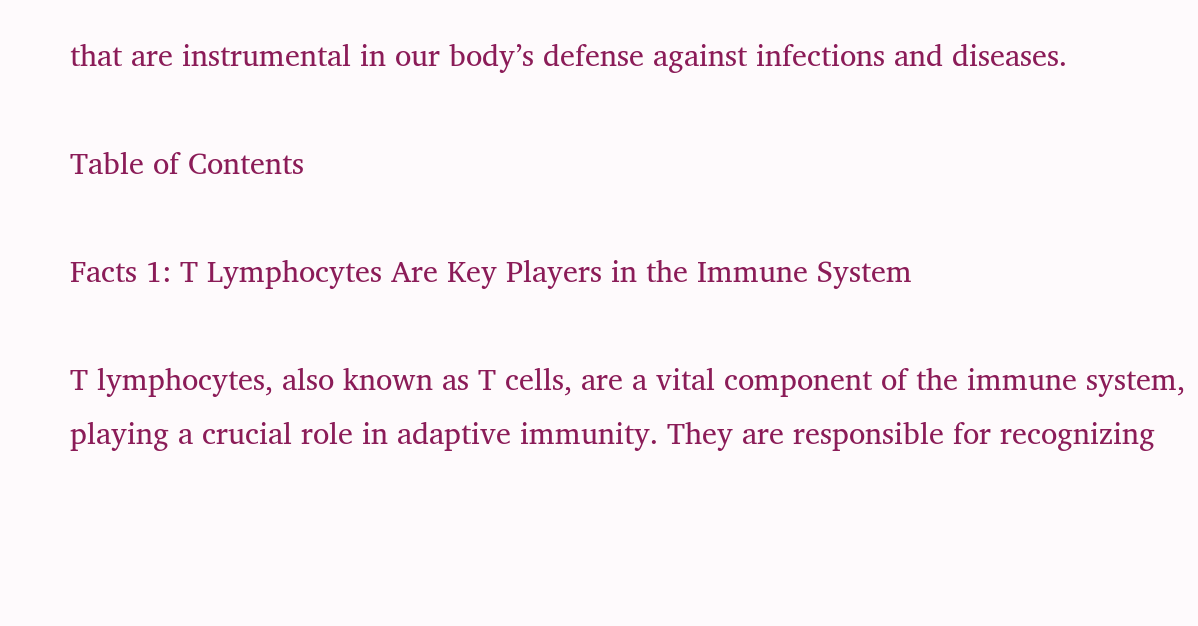that are instrumental in our body’s defense against infections and diseases.

Table of Contents

Facts 1: T Lymphocytes Are Key Players in the Immune System

T lymphocytes, also known as T cells, are a vital component of the immune system, playing a crucial role in adaptive immunity. They are responsible for recognizing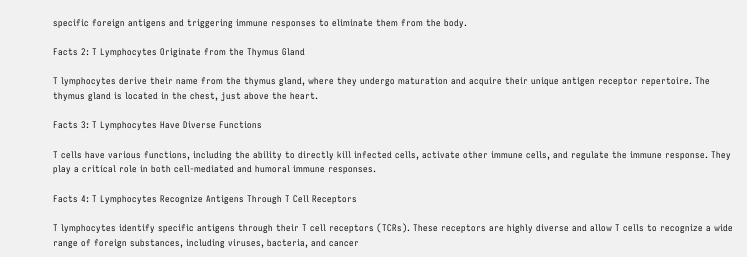specific foreign antigens and triggering immune responses to eliminate them from the body.

Facts 2: T Lymphocytes Originate from the Thymus Gland

T lymphocytes derive their name from the thymus gland, where they undergo maturation and acquire their unique antigen receptor repertoire. The thymus gland is located in the chest, just above the heart.

Facts 3: T Lymphocytes Have Diverse Functions

T cells have various functions, including the ability to directly kill infected cells, activate other immune cells, and regulate the immune response. They play a critical role in both cell-mediated and humoral immune responses.

Facts 4: T Lymphocytes Recognize Antigens Through T Cell Receptors

T lymphocytes identify specific antigens through their T cell receptors (TCRs). These receptors are highly diverse and allow T cells to recognize a wide range of foreign substances, including viruses, bacteria, and cancer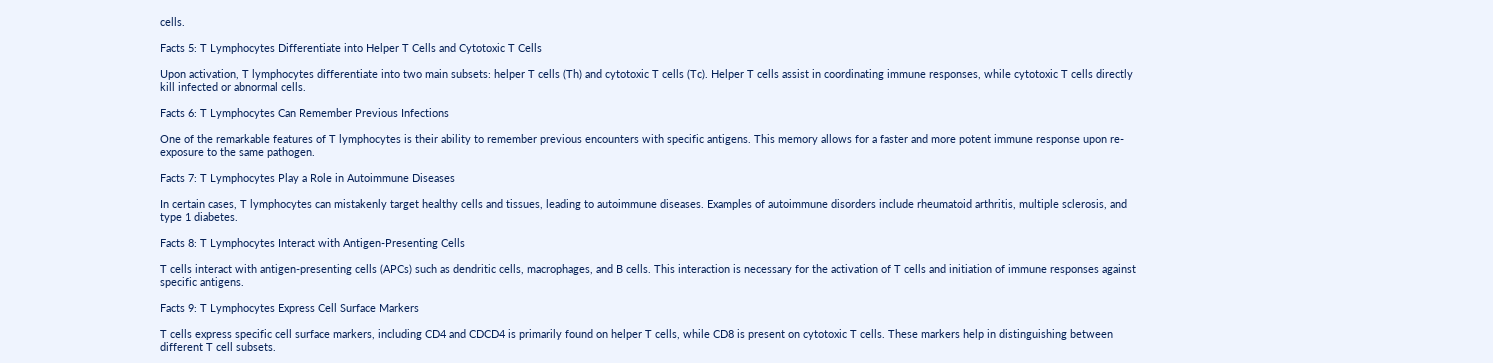cells.

Facts 5: T Lymphocytes Differentiate into Helper T Cells and Cytotoxic T Cells

Upon activation, T lymphocytes differentiate into two main subsets: helper T cells (Th) and cytotoxic T cells (Tc). Helper T cells assist in coordinating immune responses, while cytotoxic T cells directly kill infected or abnormal cells.

Facts 6: T Lymphocytes Can Remember Previous Infections

One of the remarkable features of T lymphocytes is their ability to remember previous encounters with specific antigens. This memory allows for a faster and more potent immune response upon re-exposure to the same pathogen.

Facts 7: T Lymphocytes Play a Role in Autoimmune Diseases

In certain cases, T lymphocytes can mistakenly target healthy cells and tissues, leading to autoimmune diseases. Examples of autoimmune disorders include rheumatoid arthritis, multiple sclerosis, and type 1 diabetes.

Facts 8: T Lymphocytes Interact with Antigen-Presenting Cells

T cells interact with antigen-presenting cells (APCs) such as dendritic cells, macrophages, and B cells. This interaction is necessary for the activation of T cells and initiation of immune responses against specific antigens.

Facts 9: T Lymphocytes Express Cell Surface Markers

T cells express specific cell surface markers, including CD4 and CDCD4 is primarily found on helper T cells, while CD8 is present on cytotoxic T cells. These markers help in distinguishing between different T cell subsets.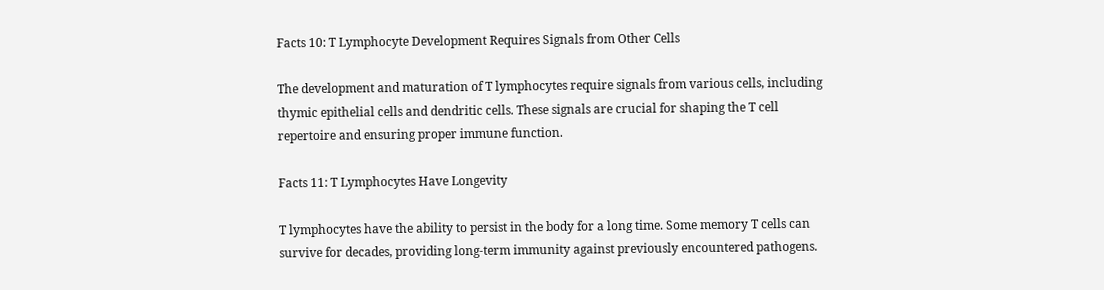Facts 10: T Lymphocyte Development Requires Signals from Other Cells

The development and maturation of T lymphocytes require signals from various cells, including thymic epithelial cells and dendritic cells. These signals are crucial for shaping the T cell repertoire and ensuring proper immune function.

Facts 11: T Lymphocytes Have Longevity

T lymphocytes have the ability to persist in the body for a long time. Some memory T cells can survive for decades, providing long-term immunity against previously encountered pathogens.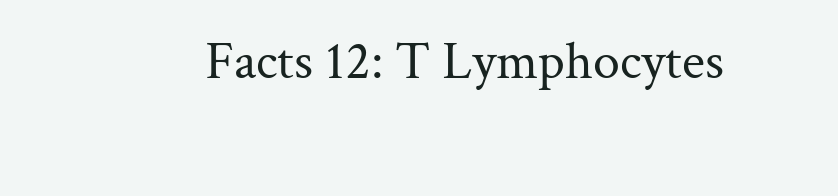Facts 12: T Lymphocytes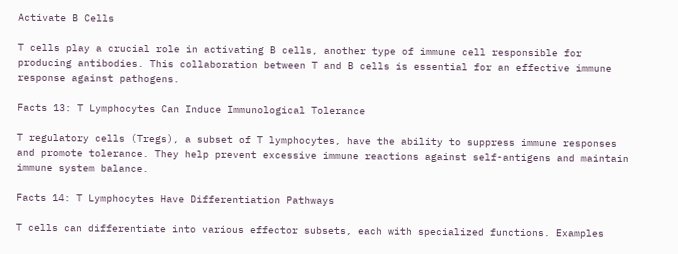Activate B Cells

T cells play a crucial role in activating B cells, another type of immune cell responsible for producing antibodies. This collaboration between T and B cells is essential for an effective immune response against pathogens.

Facts 13: T Lymphocytes Can Induce Immunological Tolerance

T regulatory cells (Tregs), a subset of T lymphocytes, have the ability to suppress immune responses and promote tolerance. They help prevent excessive immune reactions against self-antigens and maintain immune system balance.

Facts 14: T Lymphocytes Have Differentiation Pathways

T cells can differentiate into various effector subsets, each with specialized functions. Examples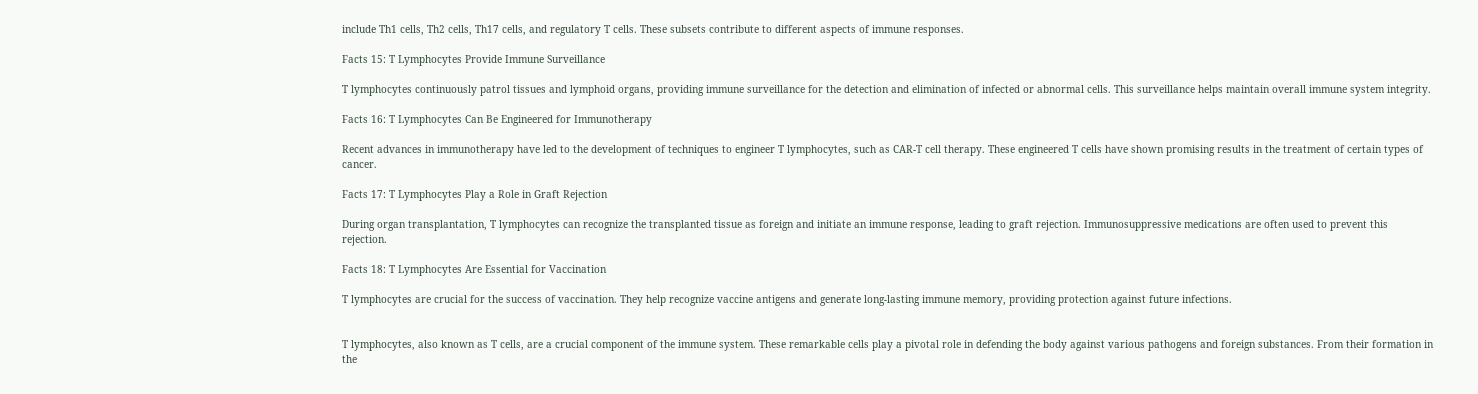include Th1 cells, Th2 cells, Th17 cells, and regulatory T cells. These subsets contribute to different aspects of immune responses.

Facts 15: T Lymphocytes Provide Immune Surveillance

T lymphocytes continuously patrol tissues and lymphoid organs, providing immune surveillance for the detection and elimination of infected or abnormal cells. This surveillance helps maintain overall immune system integrity.

Facts 16: T Lymphocytes Can Be Engineered for Immunotherapy

Recent advances in immunotherapy have led to the development of techniques to engineer T lymphocytes, such as CAR-T cell therapy. These engineered T cells have shown promising results in the treatment of certain types of cancer.

Facts 17: T Lymphocytes Play a Role in Graft Rejection

During organ transplantation, T lymphocytes can recognize the transplanted tissue as foreign and initiate an immune response, leading to graft rejection. Immunosuppressive medications are often used to prevent this rejection.

Facts 18: T Lymphocytes Are Essential for Vaccination

T lymphocytes are crucial for the success of vaccination. They help recognize vaccine antigens and generate long-lasting immune memory, providing protection against future infections.


T lymphocytes, also known as T cells, are a crucial component of the immune system. These remarkable cells play a pivotal role in defending the body against various pathogens and foreign substances. From their formation in the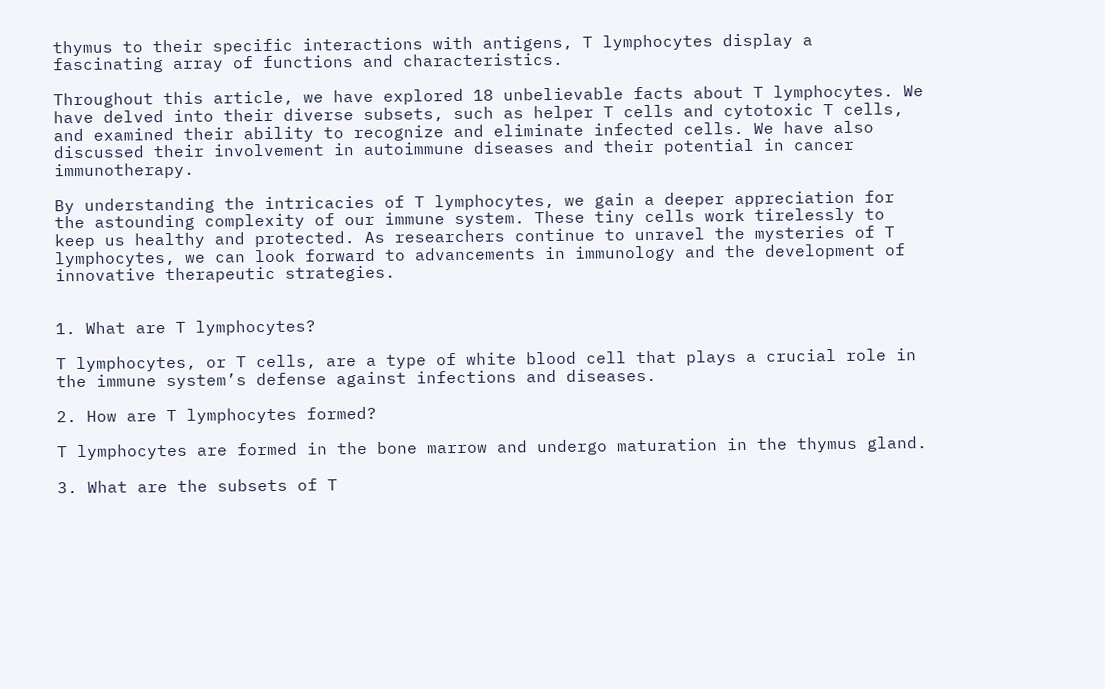thymus to their specific interactions with antigens, T lymphocytes display a fascinating array of functions and characteristics.

Throughout this article, we have explored 18 unbelievable facts about T lymphocytes. We have delved into their diverse subsets, such as helper T cells and cytotoxic T cells, and examined their ability to recognize and eliminate infected cells. We have also discussed their involvement in autoimmune diseases and their potential in cancer immunotherapy.

By understanding the intricacies of T lymphocytes, we gain a deeper appreciation for the astounding complexity of our immune system. These tiny cells work tirelessly to keep us healthy and protected. As researchers continue to unravel the mysteries of T lymphocytes, we can look forward to advancements in immunology and the development of innovative therapeutic strategies.


1. What are T lymphocytes?

T lymphocytes, or T cells, are a type of white blood cell that plays a crucial role in the immune system’s defense against infections and diseases.

2. How are T lymphocytes formed?

T lymphocytes are formed in the bone marrow and undergo maturation in the thymus gland.

3. What are the subsets of T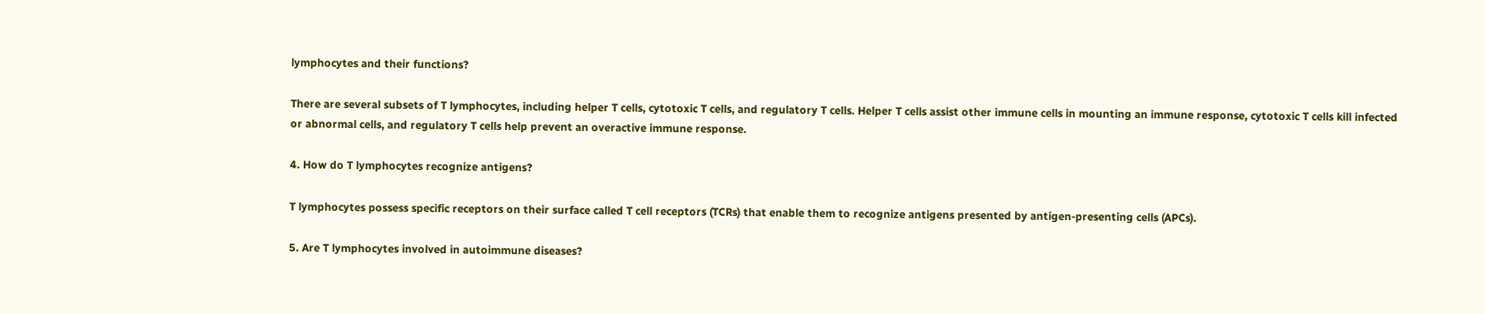lymphocytes and their functions?

There are several subsets of T lymphocytes, including helper T cells, cytotoxic T cells, and regulatory T cells. Helper T cells assist other immune cells in mounting an immune response, cytotoxic T cells kill infected or abnormal cells, and regulatory T cells help prevent an overactive immune response.

4. How do T lymphocytes recognize antigens?

T lymphocytes possess specific receptors on their surface called T cell receptors (TCRs) that enable them to recognize antigens presented by antigen-presenting cells (APCs).

5. Are T lymphocytes involved in autoimmune diseases?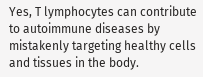Yes, T lymphocytes can contribute to autoimmune diseases by mistakenly targeting healthy cells and tissues in the body.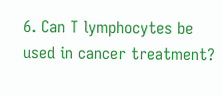6. Can T lymphocytes be used in cancer treatment?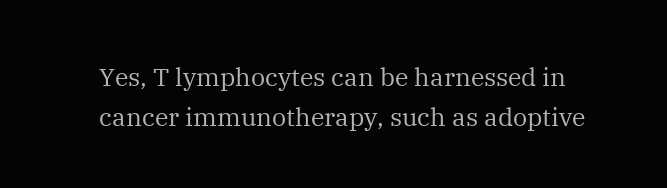Yes, T lymphocytes can be harnessed in cancer immunotherapy, such as adoptive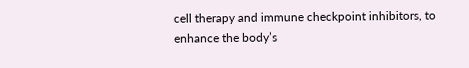cell therapy and immune checkpoint inhibitors, to enhance the body’s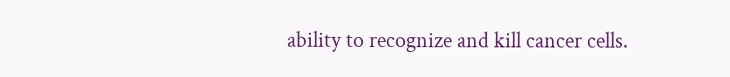ability to recognize and kill cancer cells.